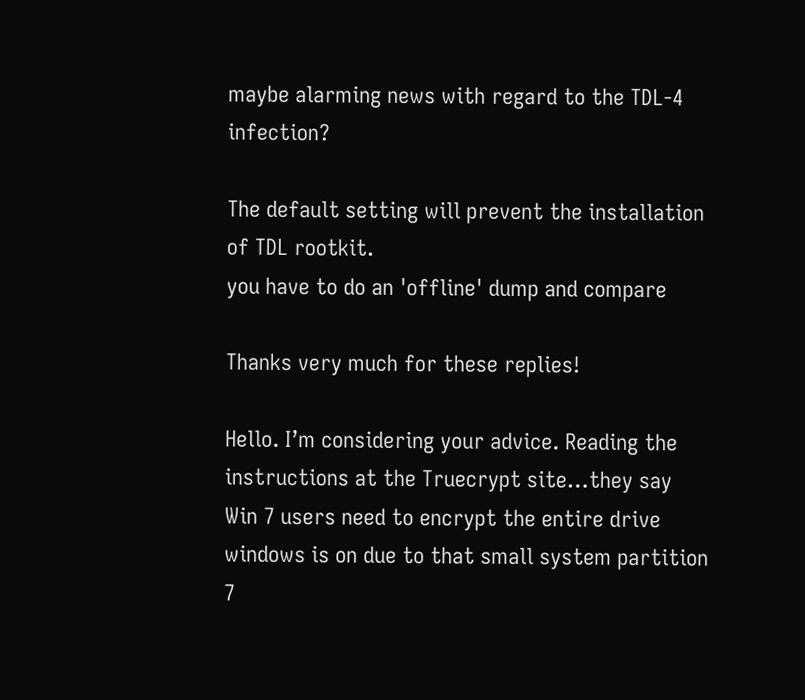maybe alarming news with regard to the TDL-4 infection?

The default setting will prevent the installation of TDL rootkit.
you have to do an 'offline' dump and compare

Thanks very much for these replies!

Hello. I’m considering your advice. Reading the instructions at the Truecrypt site…they say Win 7 users need to encrypt the entire drive windows is on due to that small system partition 7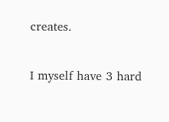creates.

I myself have 3 hard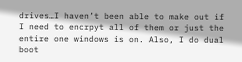drives…I haven’t been able to make out if I need to encrpyt all of them or just the entire one windows is on. Also, I do dual boot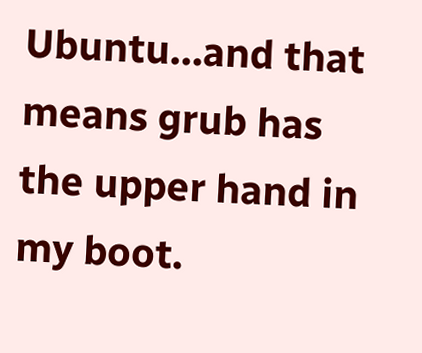Ubuntu…and that means grub has the upper hand in my boot.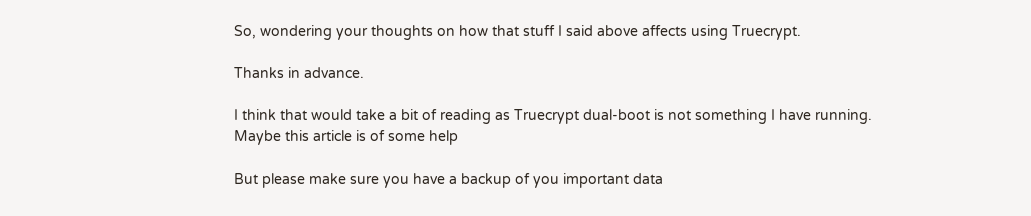So, wondering your thoughts on how that stuff I said above affects using Truecrypt.

Thanks in advance.

I think that would take a bit of reading as Truecrypt dual-boot is not something I have running.
Maybe this article is of some help

But please make sure you have a backup of you important data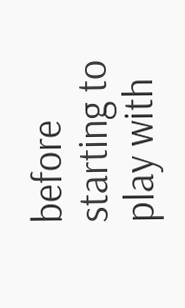before starting to play with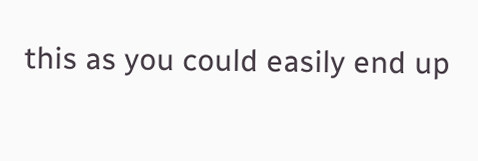this as you could easily end up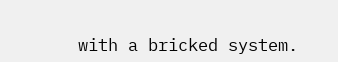with a bricked system.